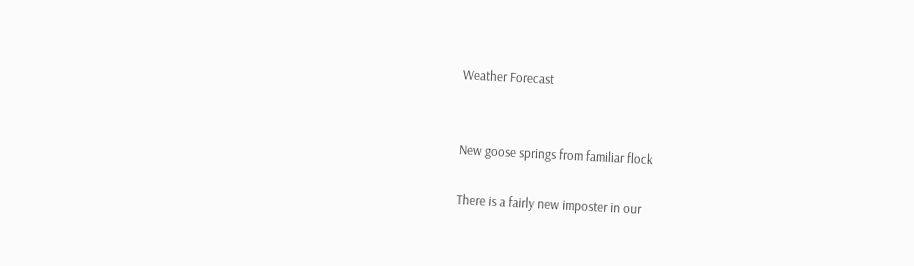Weather Forecast


New goose springs from familiar flock

There is a fairly new imposter in our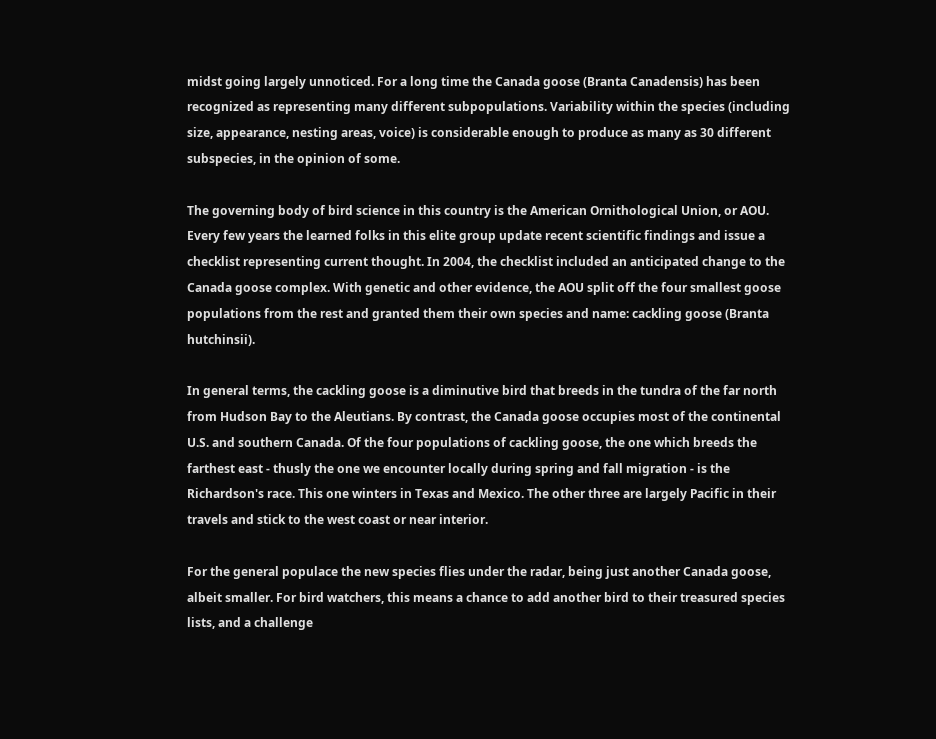midst going largely unnoticed. For a long time the Canada goose (Branta Canadensis) has been recognized as representing many different subpopulations. Variability within the species (including size, appearance, nesting areas, voice) is considerable enough to produce as many as 30 different subspecies, in the opinion of some.

The governing body of bird science in this country is the American Ornithological Union, or AOU. Every few years the learned folks in this elite group update recent scientific findings and issue a checklist representing current thought. In 2004, the checklist included an anticipated change to the Canada goose complex. With genetic and other evidence, the AOU split off the four smallest goose populations from the rest and granted them their own species and name: cackling goose (Branta hutchinsii).

In general terms, the cackling goose is a diminutive bird that breeds in the tundra of the far north from Hudson Bay to the Aleutians. By contrast, the Canada goose occupies most of the continental U.S. and southern Canada. Of the four populations of cackling goose, the one which breeds the farthest east - thusly the one we encounter locally during spring and fall migration - is the Richardson's race. This one winters in Texas and Mexico. The other three are largely Pacific in their travels and stick to the west coast or near interior.

For the general populace the new species flies under the radar, being just another Canada goose, albeit smaller. For bird watchers, this means a chance to add another bird to their treasured species lists, and a challenge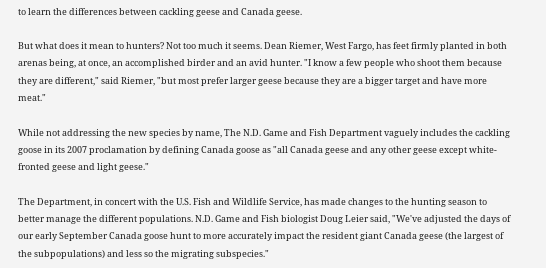to learn the differences between cackling geese and Canada geese.

But what does it mean to hunters? Not too much it seems. Dean Riemer, West Fargo, has feet firmly planted in both arenas being, at once, an accomplished birder and an avid hunter. "I know a few people who shoot them because they are different," said Riemer, "but most prefer larger geese because they are a bigger target and have more meat."

While not addressing the new species by name, The N.D. Game and Fish Department vaguely includes the cackling goose in its 2007 proclamation by defining Canada goose as "all Canada geese and any other geese except white-fronted geese and light geese."

The Department, in concert with the U.S. Fish and Wildlife Service, has made changes to the hunting season to better manage the different populations. N.D. Game and Fish biologist Doug Leier said, "We've adjusted the days of our early September Canada goose hunt to more accurately impact the resident giant Canada geese (the largest of the subpopulations) and less so the migrating subspecies."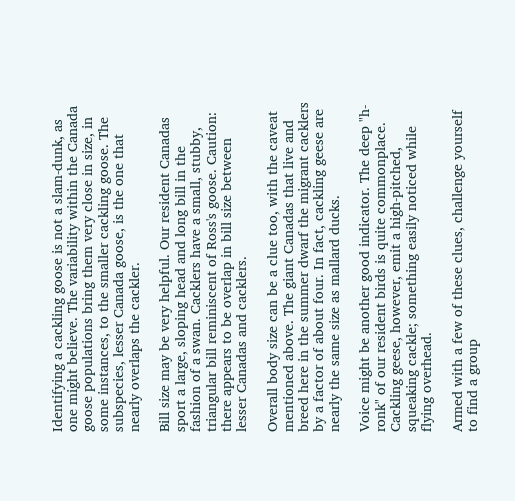Identifying a cackling goose is not a slam-dunk, as one might believe. The variability within the Canada goose populations bring them very close in size, in some instances, to the smaller cackling goose. The subspecies, lesser Canada goose, is the one that nearly overlaps the cackler.

Bill size may be very helpful. Our resident Canadas sport a large, sloping head and long bill in the fashion of a swan. Cacklers have a small, stubby, triangular bill reminiscent of Ross's goose. Caution: there appears to be overlap in bill size between lesser Canadas and cacklers.

Overall body size can be a clue too, with the caveat mentioned above. The giant Canadas that live and breed here in the summer dwarf the migrant cacklers by a factor of about four. In fact, cackling geese are nearly the same size as mallard ducks.

Voice might be another good indicator. The deep "h-ronk" of our resident birds is quite commonplace. Cackling geese, however, emit a high-pitched, squeaking cackle; something easily noticed while flying overhead.

Armed with a few of these clues, challenge yourself to find a group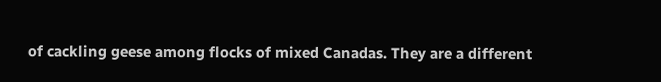of cackling geese among flocks of mixed Canadas. They are a different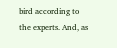bird according to the experts. And, as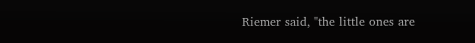Riemer said, "the little ones are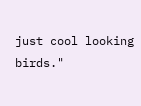just cool looking birds."